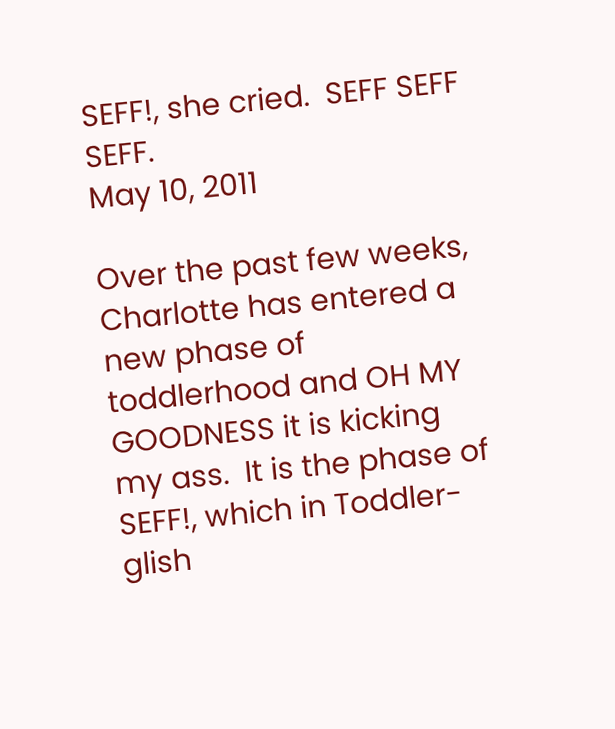SEFF!, she cried.  SEFF SEFF SEFF.
May 10, 2011

Over the past few weeks, Charlotte has entered a new phase of toddlerhood and OH MY GOODNESS it is kicking my ass.  It is the phase of SEFF!, which in Toddler-glish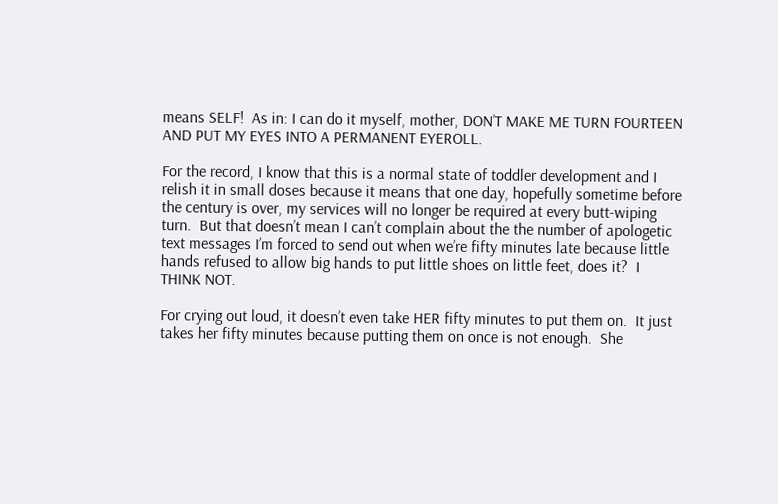means SELF!  As in: I can do it myself, mother, DON’T MAKE ME TURN FOURTEEN AND PUT MY EYES INTO A PERMANENT EYEROLL.

For the record, I know that this is a normal state of toddler development and I relish it in small doses because it means that one day, hopefully sometime before the century is over, my services will no longer be required at every butt-wiping turn.  But that doesn’t mean I can’t complain about the the number of apologetic text messages I’m forced to send out when we’re fifty minutes late because little hands refused to allow big hands to put little shoes on little feet, does it?  I THINK NOT.

For crying out loud, it doesn’t even take HER fifty minutes to put them on.  It just takes her fifty minutes because putting them on once is not enough.  She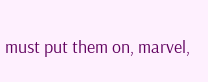must put them on, marvel,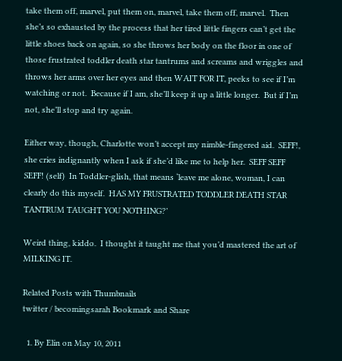take them off, marvel, put them on, marvel, take them off, marvel.  Then she’s so exhausted by the process that her tired little fingers can’t get the little shoes back on again, so she throws her body on the floor in one of those frustrated toddler death star tantrums and screams and wriggles and throws her arms over her eyes and then WAIT FOR IT, peeks to see if I’m watching or not.  Because if I am, she’ll keep it up a little longer.  But if I’m not, she’ll stop and try again.

Either way, though, Charlotte won’t accept my nimble-fingered aid.  SEFF!, she cries indignantly when I ask if she’d like me to help her.  SEFF SEFF SEFF! (self)  In Toddler-glish, that means ‘leave me alone, woman, I can clearly do this myself.  HAS MY FRUSTRATED TODDLER DEATH STAR TANTRUM TAUGHT YOU NOTHING?’

Weird thing, kiddo.  I thought it taught me that you’d mastered the art of MILKING IT.

Related Posts with Thumbnails
twitter / becomingsarah Bookmark and Share

  1. By Elin on May 10, 2011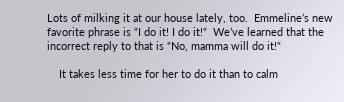Lots of milking it at our house lately, too.  Emmeline’s new favorite phrase is “I do it! I do it!“  We’ve learned that the incorrect reply to that is “No, mamma will do it!“

    It takes less time for her to do it than to calm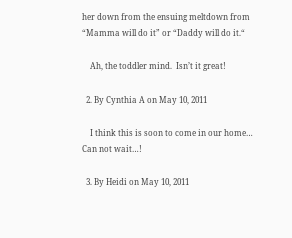her down from the ensuing meltdown from “Mamma will do it” or “Daddy will do it.“

    Ah, the toddler mind.  Isn’t it great!

  2. By Cynthia A on May 10, 2011

    I think this is soon to come in our home… Can not wait…!

  3. By Heidi on May 10, 2011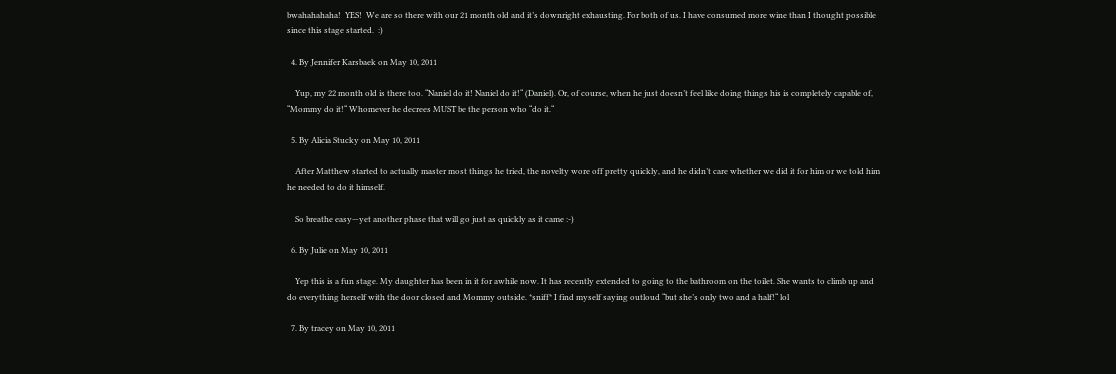bwahahahaha!  YES!  We are so there with our 21 month old and it’s downright exhausting. For both of us. I have consumed more wine than I thought possible since this stage started.  :)

  4. By Jennifer Karsbaek on May 10, 2011

    Yup, my 22 month old is there too. “Naniel do it! Naniel do it!“ (Daniel). Or, of course, when he just doesn’t feel like doing things his is completely capable of, “Mommy do it!“ Whomever he decrees MUST be the person who “do it.“

  5. By Alicia Stucky on May 10, 2011

    After Matthew started to actually master most things he tried, the novelty wore off pretty quickly, and he didn’t care whether we did it for him or we told him he needed to do it himself.

    So breathe easy—yet another phase that will go just as quickly as it came :-)

  6. By Julie on May 10, 2011

    Yep this is a fun stage. My daughter has been in it for awhile now. It has recently extended to going to the bathroom on the toilet. She wants to climb up and do everything herself with the door closed and Mommy outside. *sniff* I find myself saying outloud “but she’s only two and a half!“ lol

  7. By tracey on May 10, 2011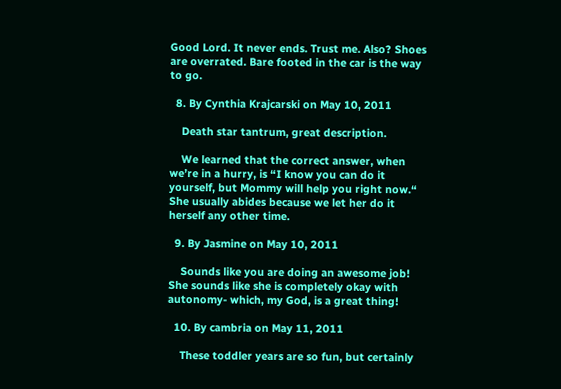Good Lord. It never ends. Trust me. Also? Shoes are overrated. Bare footed in the car is the way to go.

  8. By Cynthia Krajcarski on May 10, 2011

    Death star tantrum, great description.

    We learned that the correct answer, when we’re in a hurry, is “I know you can do it yourself, but Mommy will help you right now.“ She usually abides because we let her do it herself any other time.

  9. By Jasmine on May 10, 2011

    Sounds like you are doing an awesome job! She sounds like she is completely okay with autonomy- which, my God, is a great thing!

  10. By cambria on May 11, 2011

    These toddler years are so fun, but certainly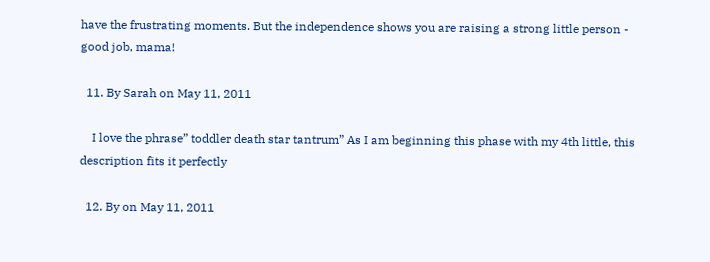have the frustrating moments. But the independence shows you are raising a strong little person - good job, mama!

  11. By Sarah on May 11, 2011

    I love the phrase” toddler death star tantrum” As I am beginning this phase with my 4th little, this description fits it perfectly

  12. By on May 11, 2011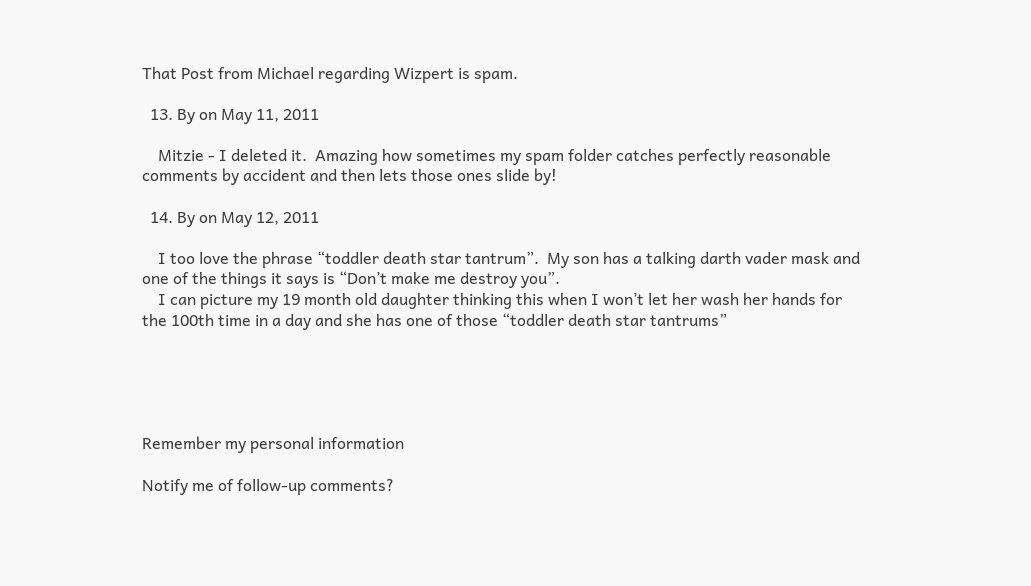That Post from Michael regarding Wizpert is spam.

  13. By on May 11, 2011

    Mitzie - I deleted it.  Amazing how sometimes my spam folder catches perfectly reasonable comments by accident and then lets those ones slide by!

  14. By on May 12, 2011

    I too love the phrase “toddler death star tantrum”.  My son has a talking darth vader mask and one of the things it says is “Don’t make me destroy you”.
    I can picture my 19 month old daughter thinking this when I won’t let her wash her hands for the 100th time in a day and she has one of those “toddler death star tantrums”





Remember my personal information

Notify me of follow-up comments?